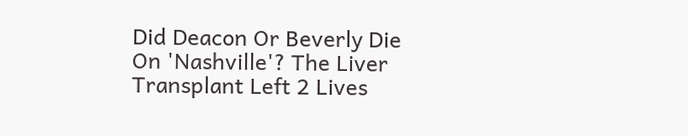Did Deacon Or Beverly Die On 'Nashville'? The Liver Transplant Left 2 Lives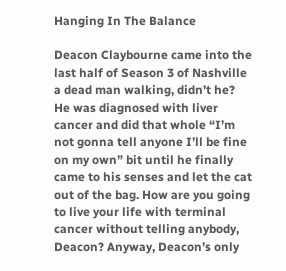Hanging In The Balance

Deacon Claybourne came into the last half of Season 3 of Nashville a dead man walking, didn’t he? He was diagnosed with liver cancer and did that whole “I’m not gonna tell anyone I’ll be fine on my own” bit until he finally came to his senses and let the cat out of the bag. How are you going to live your life with terminal cancer without telling anybody, Deacon? Anyway, Deacon’s only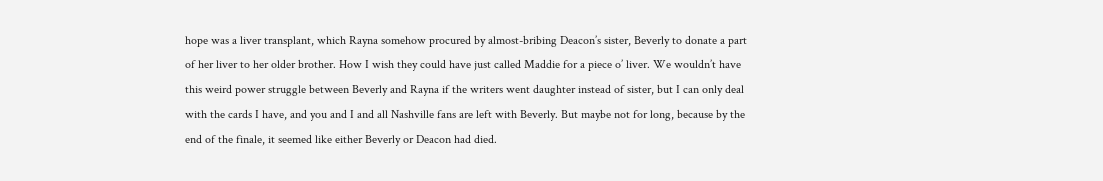hope was a liver transplant, which Rayna somehow procured by almost-bribing Deacon’s sister, Beverly to donate a part of her liver to her older brother. How I wish they could have just called Maddie for a piece o’ liver. We wouldn’t have this weird power struggle between Beverly and Rayna if the writers went daughter instead of sister, but I can only deal with the cards I have, and you and I and all Nashville fans are left with Beverly. But maybe not for long, because by the end of the finale, it seemed like either Beverly or Deacon had died.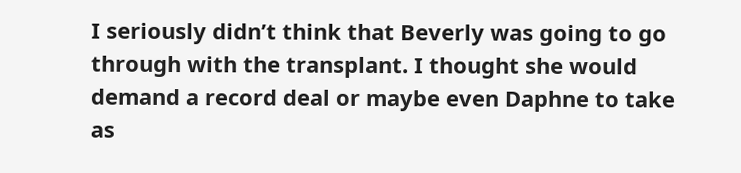I seriously didn’t think that Beverly was going to go through with the transplant. I thought she would demand a record deal or maybe even Daphne to take as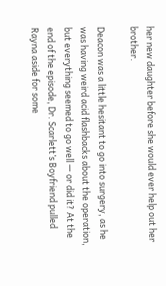her new daughter before she would ever help out her brother.

Deacon was a little hesitant to go into surgery, as he was having weird acid flashbacks about the operation, but everything seemed to go well — or did it? At the end of the episode, Dr. Scarlett’s Boyfriend pulled Rayna aside for some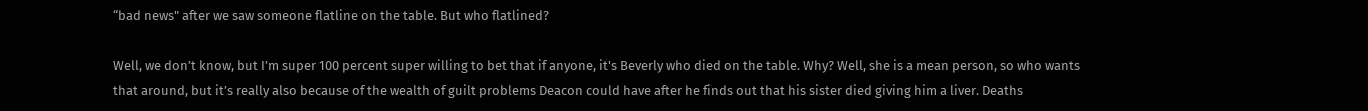“bad news" after we saw someone flatline on the table. But who flatlined?

Well, we don’t know, but I’m super 100 percent super willing to bet that if anyone, it's Beverly who died on the table. Why? Well, she is a mean person, so who wants that around, but it’s really also because of the wealth of guilt problems Deacon could have after he finds out that his sister died giving him a liver. Deaths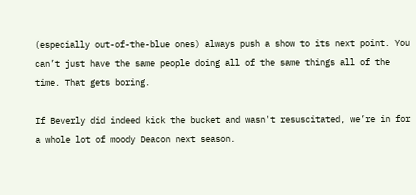(especially out-of-the-blue ones) always push a show to its next point. You can’t just have the same people doing all of the same things all of the time. That gets boring.

If Beverly did indeed kick the bucket and wasn't resuscitated, we’re in for a whole lot of moody Deacon next season.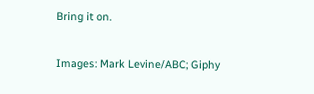Bring it on.

Images: Mark Levine/ABC; Giphy